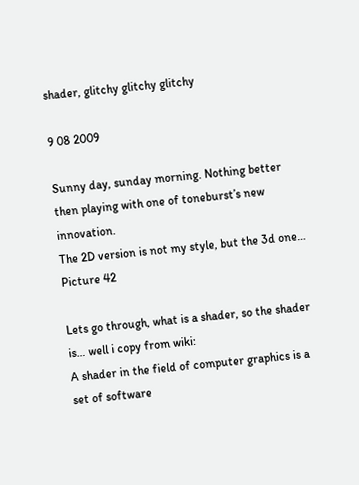shader, glitchy glitchy glitchy

9 08 2009

Sunny day, sunday morning. Nothing better then playing with one of toneburst’s new innovation.
The 2D version is not my style, but the 3d one…
Picture 42

Lets go through, what is a shader, so the shader is… well i copy from wiki:
A shader in the field of computer graphics is a set of software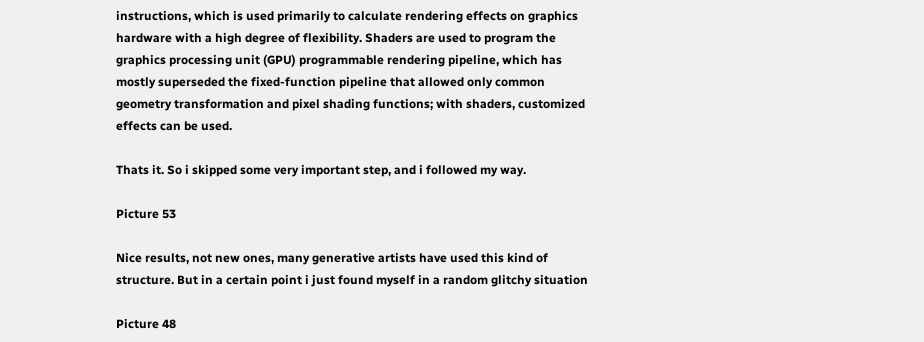instructions, which is used primarily to calculate rendering effects on graphics hardware with a high degree of flexibility. Shaders are used to program the graphics processing unit (GPU) programmable rendering pipeline, which has mostly superseded the fixed-function pipeline that allowed only common geometry transformation and pixel shading functions; with shaders, customized effects can be used.

Thats it. So i skipped some very important step, and i followed my way.

Picture 53

Nice results, not new ones, many generative artists have used this kind of structure. But in a certain point i just found myself in a random glitchy situation

Picture 48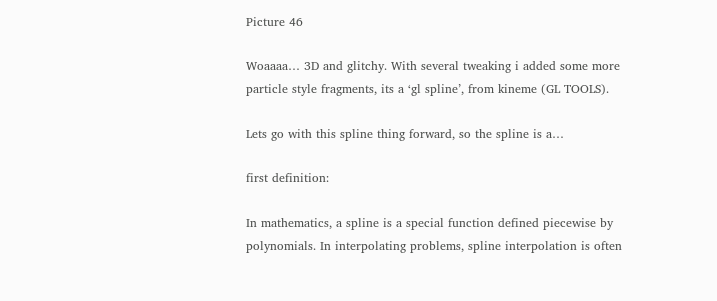Picture 46

Woaaaa… 3D and glitchy. With several tweaking i added some more particle style fragments, its a ‘gl spline’, from kineme (GL TOOLS).

Lets go with this spline thing forward, so the spline is a…

first definition:

In mathematics, a spline is a special function defined piecewise by polynomials. In interpolating problems, spline interpolation is often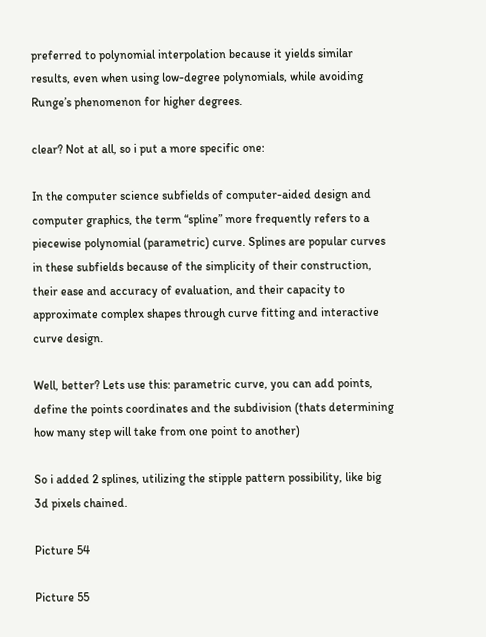preferred to polynomial interpolation because it yields similar results, even when using low-degree polynomials, while avoiding Runge’s phenomenon for higher degrees.

clear? Not at all, so i put a more specific one:

In the computer science subfields of computer-aided design and computer graphics, the term “spline” more frequently refers to a piecewise polynomial (parametric) curve. Splines are popular curves in these subfields because of the simplicity of their construction, their ease and accuracy of evaluation, and their capacity to approximate complex shapes through curve fitting and interactive curve design.

Well, better? Lets use this: parametric curve, you can add points, define the points coordinates and the subdivision (thats determining how many step will take from one point to another)

So i added 2 splines, utilizing the stipple pattern possibility, like big 3d pixels chained.

Picture 54

Picture 55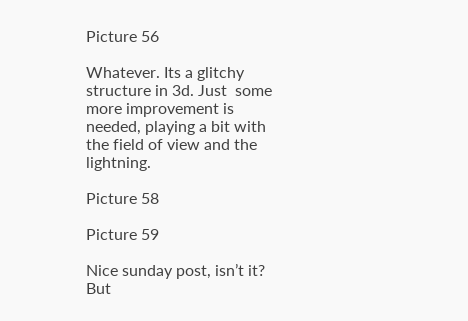Picture 56

Whatever. Its a glitchy structure in 3d. Just  some more improvement is needed, playing a bit with the field of view and the lightning.

Picture 58

Picture 59

Nice sunday post, isn’t it? But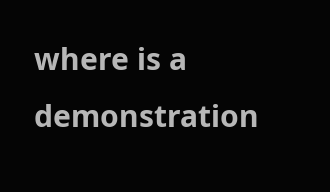where is a demonstration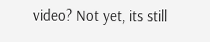video? Not yet, its still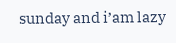sunday and i’am lazy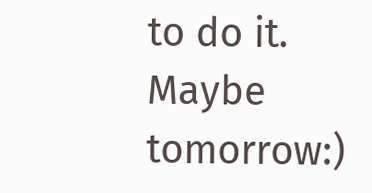to do it. Maybe tomorrow:)